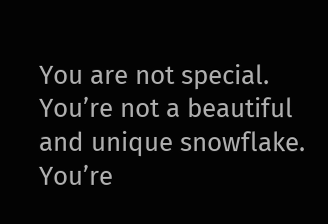You are not special. You’re not a beautiful and unique snowflake. You’re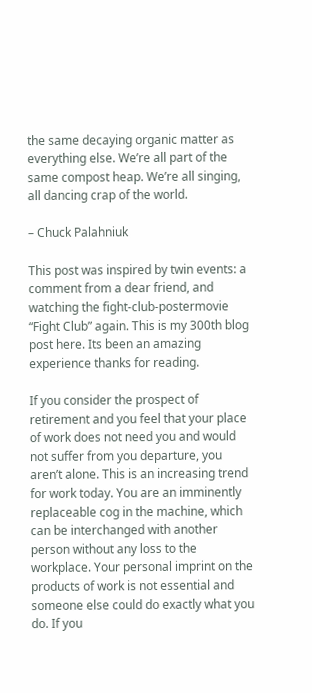the same decaying organic matter as everything else. We’re all part of the same compost heap. We’re all singing, all dancing crap of the world.

– Chuck Palahniuk

This post was inspired by twin events: a comment from a dear friend, and watching the fight-club-postermovie “Fight Club” again. This is my 300th blog post here. Its been an amazing experience thanks for reading.

If you consider the prospect of retirement and you feel that your place of work does not need you and would not suffer from you departure, you aren’t alone. This is an increasing trend for work today. You are an imminently replaceable cog in the machine, which can be interchanged with another person without any loss to the workplace. Your personal imprint on the products of work is not essential and someone else could do exactly what you do. If you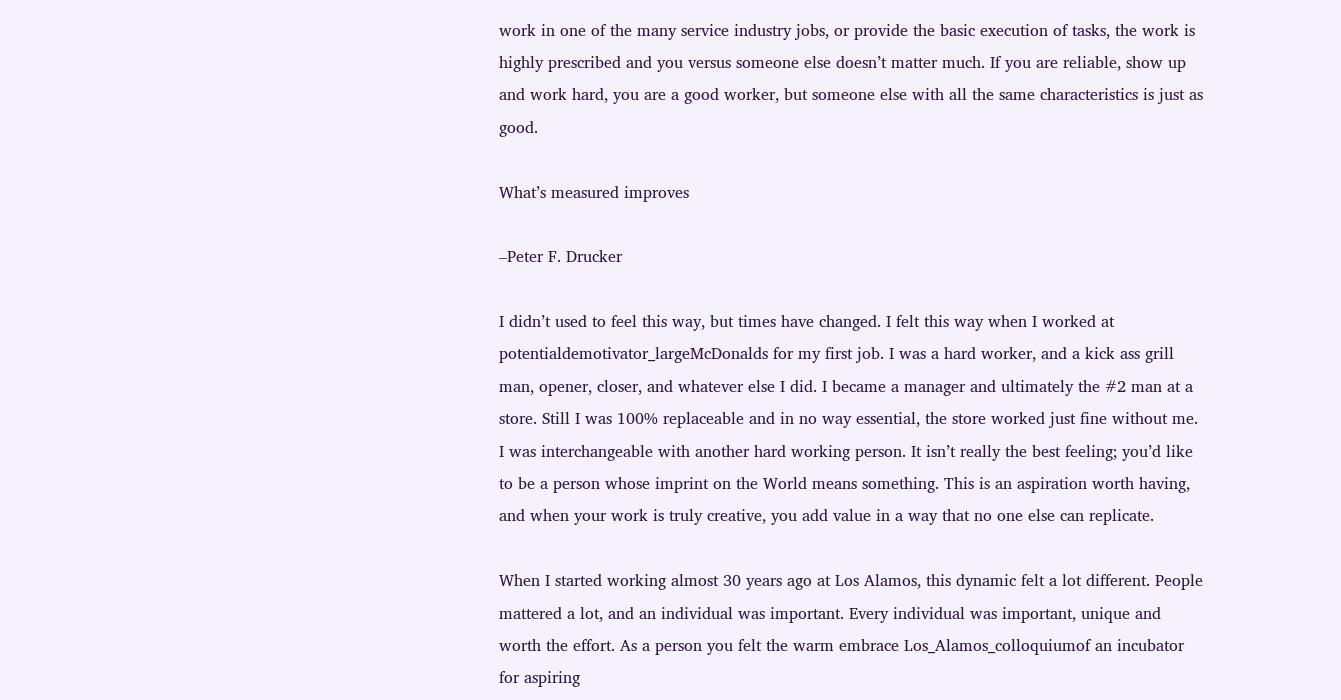work in one of the many service industry jobs, or provide the basic execution of tasks, the work is highly prescribed and you versus someone else doesn’t matter much. If you are reliable, show up and work hard, you are a good worker, but someone else with all the same characteristics is just as good.

What’s measured improves

–Peter F. Drucker

I didn’t used to feel this way, but times have changed. I felt this way when I worked at potentialdemotivator_largeMcDonalds for my first job. I was a hard worker, and a kick ass grill man, opener, closer, and whatever else I did. I became a manager and ultimately the #2 man at a store. Still I was 100% replaceable and in no way essential, the store worked just fine without me. I was interchangeable with another hard working person. It isn’t really the best feeling; you’d like to be a person whose imprint on the World means something. This is an aspiration worth having, and when your work is truly creative, you add value in a way that no one else can replicate.

When I started working almost 30 years ago at Los Alamos, this dynamic felt a lot different. People mattered a lot, and an individual was important. Every individual was important, unique and worth the effort. As a person you felt the warm embrace Los_Alamos_colloquiumof an incubator for aspiring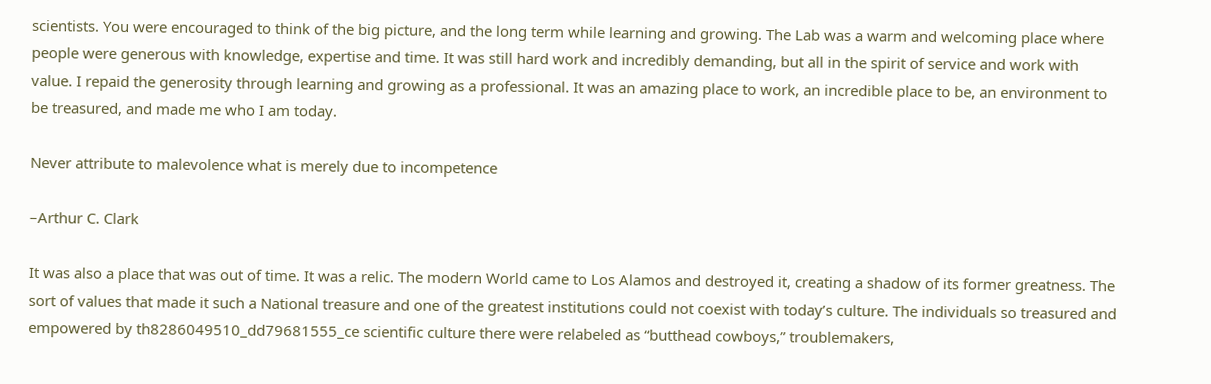scientists. You were encouraged to think of the big picture, and the long term while learning and growing. The Lab was a warm and welcoming place where people were generous with knowledge, expertise and time. It was still hard work and incredibly demanding, but all in the spirit of service and work with value. I repaid the generosity through learning and growing as a professional. It was an amazing place to work, an incredible place to be, an environment to be treasured, and made me who I am today.

Never attribute to malevolence what is merely due to incompetence

–Arthur C. Clark

It was also a place that was out of time. It was a relic. The modern World came to Los Alamos and destroyed it, creating a shadow of its former greatness. The sort of values that made it such a National treasure and one of the greatest institutions could not coexist with today’s culture. The individuals so treasured and empowered by th8286049510_dd79681555_ce scientific culture there were relabeled as “butthead cowboys,” troublemakers,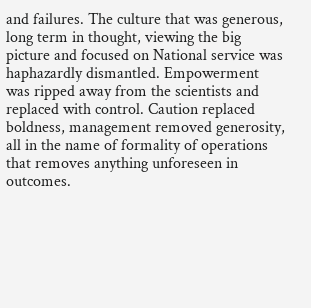and failures. The culture that was generous, long term in thought, viewing the big picture and focused on National service was haphazardly dismantled. Empowerment was ripped away from the scientists and replaced with control. Caution replaced boldness, management removed generosity, all in the name of formality of operations that removes anything unforeseen in outcomes.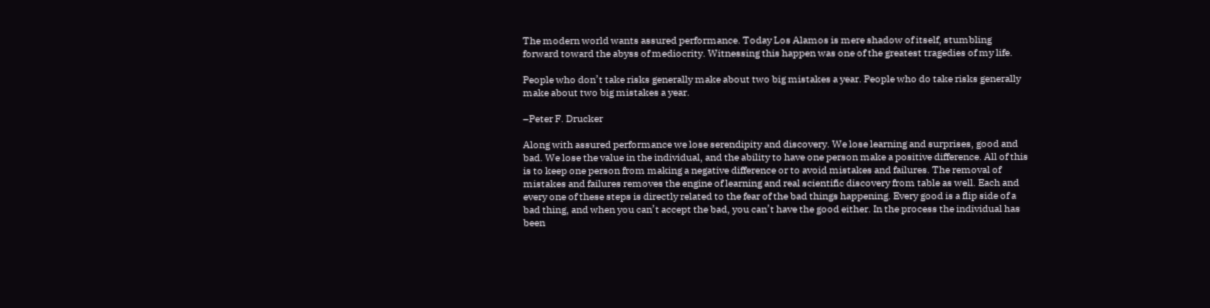The modern world wants assured performance. Today Los Alamos is mere shadow of itself, stumbling forward toward the abyss of mediocrity. Witnessing this happen was one of the greatest tragedies of my life.

People who don’t take risks generally make about two big mistakes a year. People who do take risks generally make about two big mistakes a year.

–Peter F. Drucker

Along with assured performance we lose serendipity and discovery. We lose learning and surprises, good and bad. We lose the value in the individual, and the ability to have one person make a positive difference. All of this is to keep one person from making a negative difference or to avoid mistakes and failures. The removal of mistakes and failures removes the engine of learning and real scientific discovery from table as well. Each and every one of these steps is directly related to the fear of the bad things happening. Every good is a flip side of a bad thing, and when you can’t accept the bad, you can’t have the good either. In the process the individual has been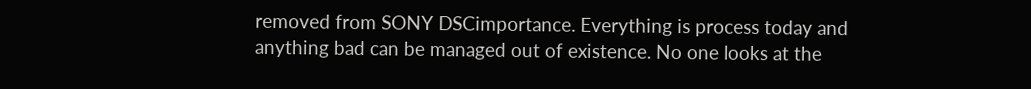removed from SONY DSCimportance. Everything is process today and anything bad can be managed out of existence. No one looks at the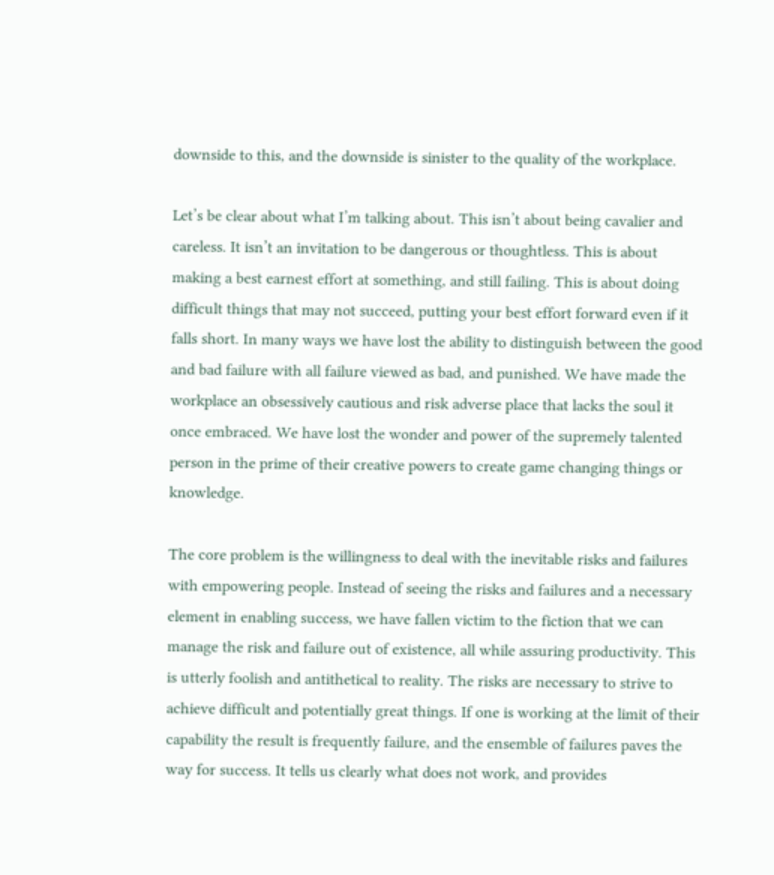downside to this, and the downside is sinister to the quality of the workplace.

Let’s be clear about what I’m talking about. This isn’t about being cavalier and careless. It isn’t an invitation to be dangerous or thoughtless. This is about making a best earnest effort at something, and still failing. This is about doing difficult things that may not succeed, putting your best effort forward even if it falls short. In many ways we have lost the ability to distinguish between the good and bad failure with all failure viewed as bad, and punished. We have made the workplace an obsessively cautious and risk adverse place that lacks the soul it once embraced. We have lost the wonder and power of the supremely talented person in the prime of their creative powers to create game changing things or knowledge.

The core problem is the willingness to deal with the inevitable risks and failures with empowering people. Instead of seeing the risks and failures and a necessary element in enabling success, we have fallen victim to the fiction that we can manage the risk and failure out of existence, all while assuring productivity. This is utterly foolish and antithetical to reality. The risks are necessary to strive to achieve difficult and potentially great things. If one is working at the limit of their capability the result is frequently failure, and the ensemble of failures paves the way for success. It tells us clearly what does not work, and provides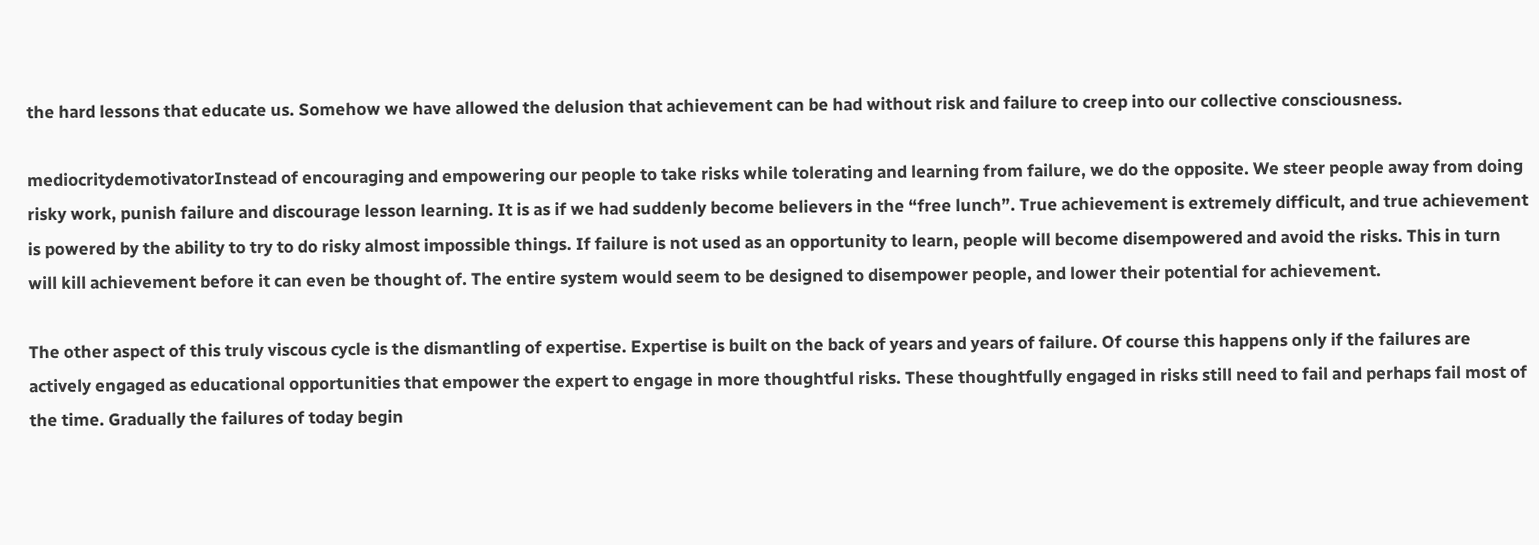the hard lessons that educate us. Somehow we have allowed the delusion that achievement can be had without risk and failure to creep into our collective consciousness.

mediocritydemotivatorInstead of encouraging and empowering our people to take risks while tolerating and learning from failure, we do the opposite. We steer people away from doing risky work, punish failure and discourage lesson learning. It is as if we had suddenly become believers in the “free lunch”. True achievement is extremely difficult, and true achievement is powered by the ability to try to do risky almost impossible things. If failure is not used as an opportunity to learn, people will become disempowered and avoid the risks. This in turn will kill achievement before it can even be thought of. The entire system would seem to be designed to disempower people, and lower their potential for achievement.

The other aspect of this truly viscous cycle is the dismantling of expertise. Expertise is built on the back of years and years of failure. Of course this happens only if the failures are actively engaged as educational opportunities that empower the expert to engage in more thoughtful risks. These thoughtfully engaged in risks still need to fail and perhaps fail most of the time. Gradually the failures of today begin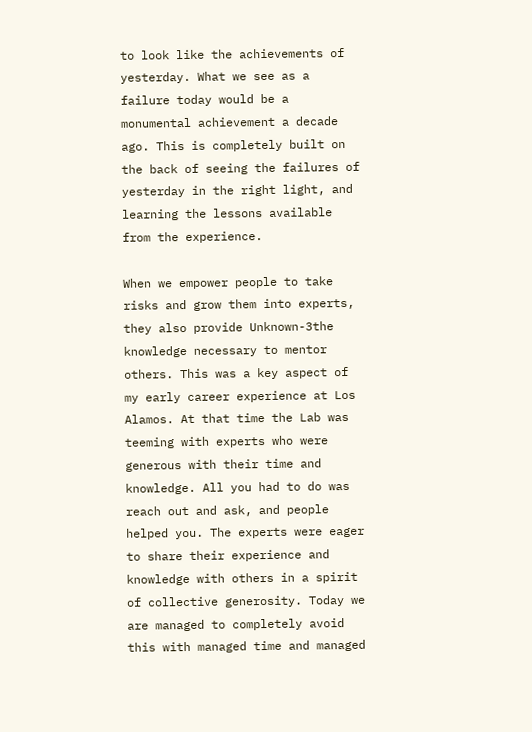to look like the achievements of yesterday. What we see as a failure today would be a monumental achievement a decade ago. This is completely built on the back of seeing the failures of yesterday in the right light, and learning the lessons available from the experience.

When we empower people to take risks and grow them into experts, they also provide Unknown-3the knowledge necessary to mentor others. This was a key aspect of my early career experience at Los Alamos. At that time the Lab was teeming with experts who were generous with their time and knowledge. All you had to do was reach out and ask, and people helped you. The experts were eager to share their experience and knowledge with others in a spirit of collective generosity. Today we are managed to completely avoid this with managed time and managed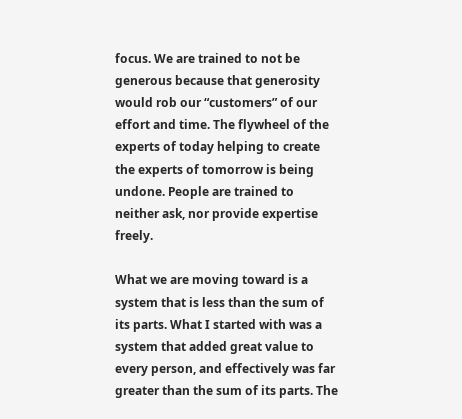focus. We are trained to not be generous because that generosity would rob our “customers” of our effort and time. The flywheel of the experts of today helping to create the experts of tomorrow is being undone. People are trained to neither ask, nor provide expertise freely.

What we are moving toward is a system that is less than the sum of its parts. What I started with was a system that added great value to every person, and effectively was far greater than the sum of its parts. The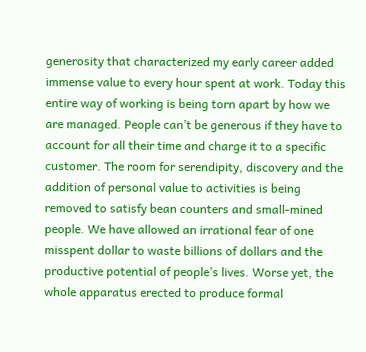generosity that characterized my early career added immense value to every hour spent at work. Today this entire way of working is being torn apart by how we are managed. People can’t be generous if they have to account for all their time and charge it to a specific customer. The room for serendipity, discovery and the addition of personal value to activities is being removed to satisfy bean counters and small-mined people. We have allowed an irrational fear of one misspent dollar to waste billions of dollars and the productive potential of people’s lives. Worse yet, the whole apparatus erected to produce formal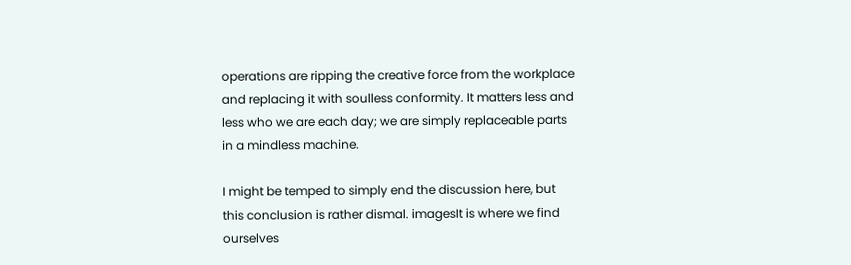operations are ripping the creative force from the workplace and replacing it with soulless conformity. It matters less and less who we are each day; we are simply replaceable parts in a mindless machine.

I might be temped to simply end the discussion here, but this conclusion is rather dismal. imagesIt is where we find ourselves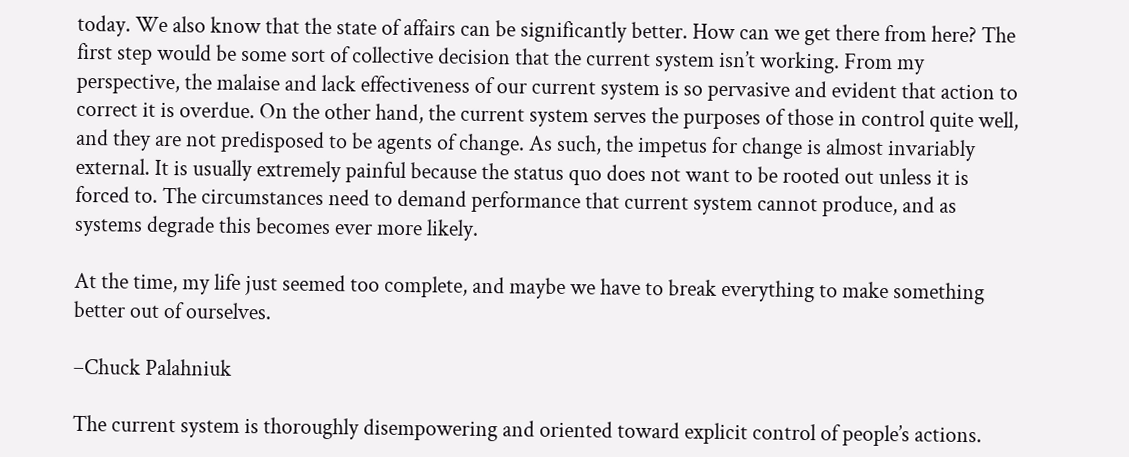today. We also know that the state of affairs can be significantly better. How can we get there from here? The first step would be some sort of collective decision that the current system isn’t working. From my perspective, the malaise and lack effectiveness of our current system is so pervasive and evident that action to correct it is overdue. On the other hand, the current system serves the purposes of those in control quite well, and they are not predisposed to be agents of change. As such, the impetus for change is almost invariably external. It is usually extremely painful because the status quo does not want to be rooted out unless it is forced to. The circumstances need to demand performance that current system cannot produce, and as systems degrade this becomes ever more likely.

At the time, my life just seemed too complete, and maybe we have to break everything to make something better out of ourselves.

–Chuck Palahniuk

The current system is thoroughly disempowering and oriented toward explicit control of people’s actions.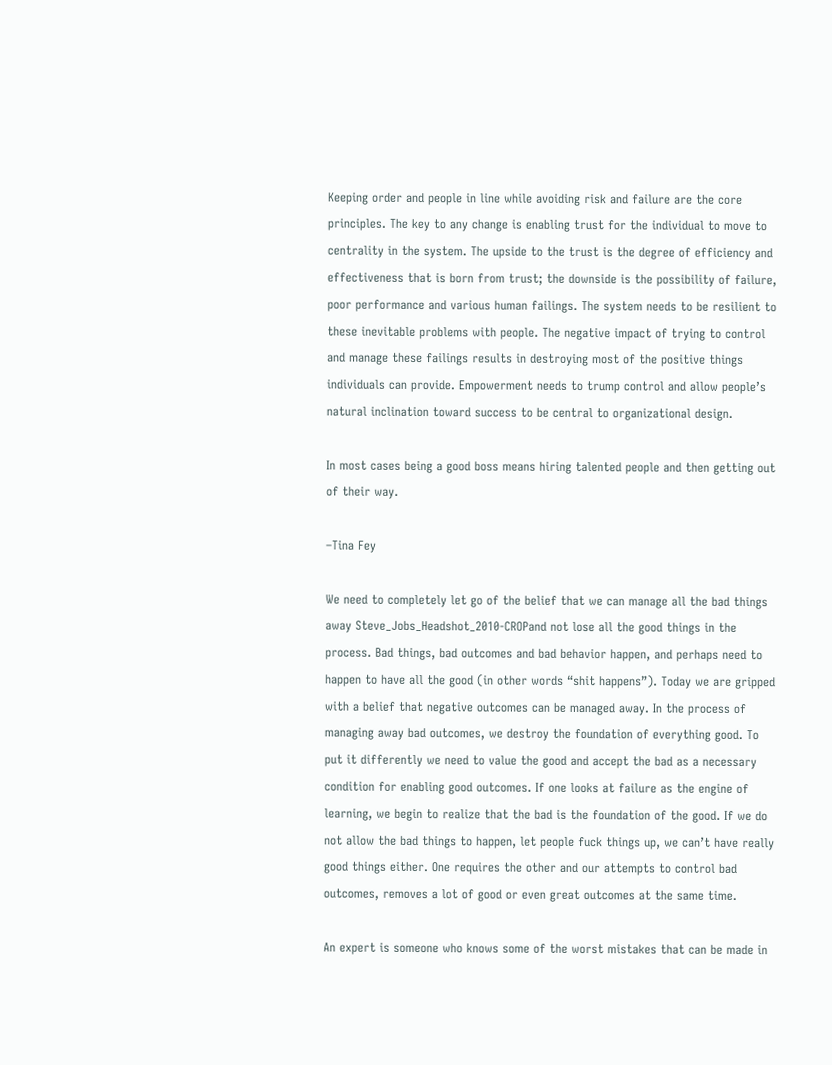Keeping order and people in line while avoiding risk and failure are the core principles. The key to any change is enabling trust for the individual to move to centrality in the system. The upside to the trust is the degree of efficiency and effectiveness that is born from trust; the downside is the possibility of failure, poor performance and various human failings. The system needs to be resilient to these inevitable problems with people. The negative impact of trying to control and manage these failings results in destroying most of the positive things individuals can provide. Empowerment needs to trump control and allow people’s natural inclination toward success to be central to organizational design.

In most cases being a good boss means hiring talented people and then getting out of their way.

–Tina Fey

We need to completely let go of the belief that we can manage all the bad things away Steve_Jobs_Headshot_2010-CROPand not lose all the good things in the process. Bad things, bad outcomes and bad behavior happen, and perhaps need to happen to have all the good (in other words “shit happens”). Today we are gripped with a belief that negative outcomes can be managed away. In the process of managing away bad outcomes, we destroy the foundation of everything good. To put it differently we need to value the good and accept the bad as a necessary condition for enabling good outcomes. If one looks at failure as the engine of learning, we begin to realize that the bad is the foundation of the good. If we do not allow the bad things to happen, let people fuck things up, we can’t have really good things either. One requires the other and our attempts to control bad outcomes, removes a lot of good or even great outcomes at the same time.

An expert is someone who knows some of the worst mistakes that can be made in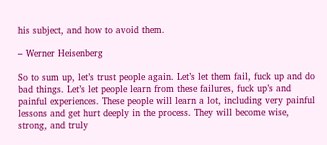his subject, and how to avoid them.

– Werner Heisenberg

So to sum up, let’s trust people again. Let’s let them fail, fuck up and do bad things. Let’s let people learn from these failures, fuck up’s and painful experiences. These people will learn a lot, including very painful lessons and get hurt deeply in the process. They will become wise, strong, and truly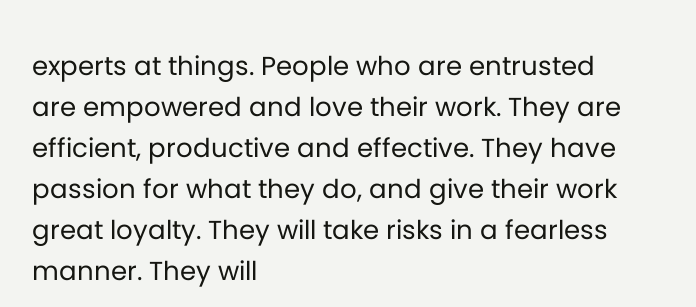experts at things. People who are entrusted are empowered and love their work. They are efficient, productive and effective. They have passion for what they do, and give their work great loyalty. They will take risks in a fearless manner. They will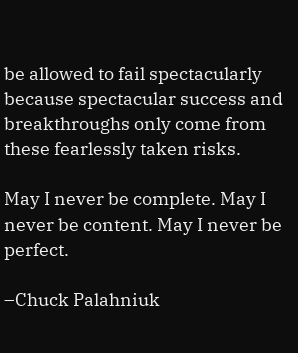be allowed to fail spectacularly because spectacular success and breakthroughs only come from these fearlessly taken risks.

May I never be complete. May I never be content. May I never be perfect.

–Chuck Palahniuk